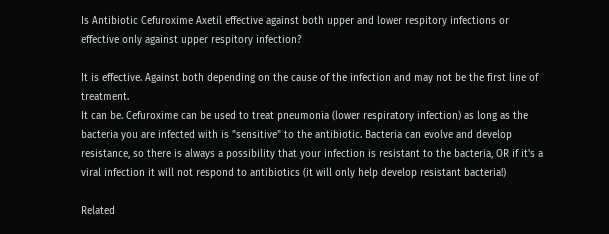Is Antibiotic Cefuroxime Axetil effective against both upper and lower respitory infections or effective only against upper respitory infection?

It is effective. Against both depending on the cause of the infection and may not be the first line of treatment.
It can be. Cefuroxime can be used to treat pneumonia (lower respiratory infection) as long as the bacteria you are infected with is "sensitive" to the antibiotic. Bacteria can evolve and develop resistance, so there is always a possibility that your infection is resistant to the bacteria, OR if it's a viral infection it will not respond to antibiotics (it will only help develop resistant bacteria!)

Related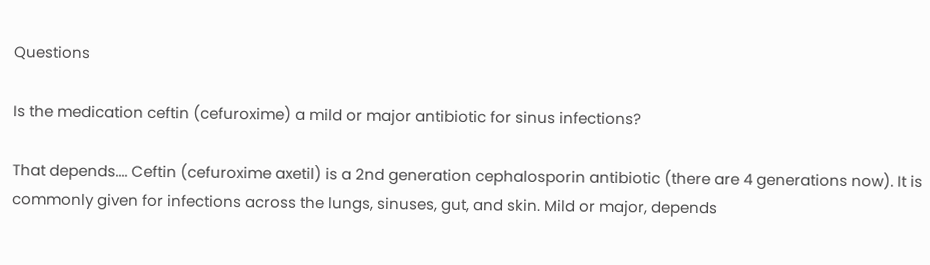Questions

Is the medication ceftin (cefuroxime) a mild or major antibiotic for sinus infections?

That depends.... Ceftin (cefuroxime axetil) is a 2nd generation cephalosporin antibiotic (there are 4 generations now). It is commonly given for infections across the lungs, sinuses, gut, and skin. Mild or major, depends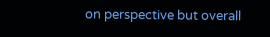on perspective but overall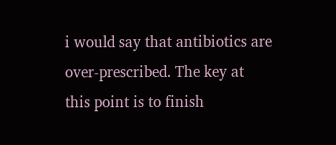i would say that antibiotics are over-prescribed. The key at this point is to finish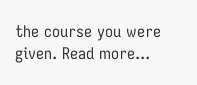the course you were given. Read more...